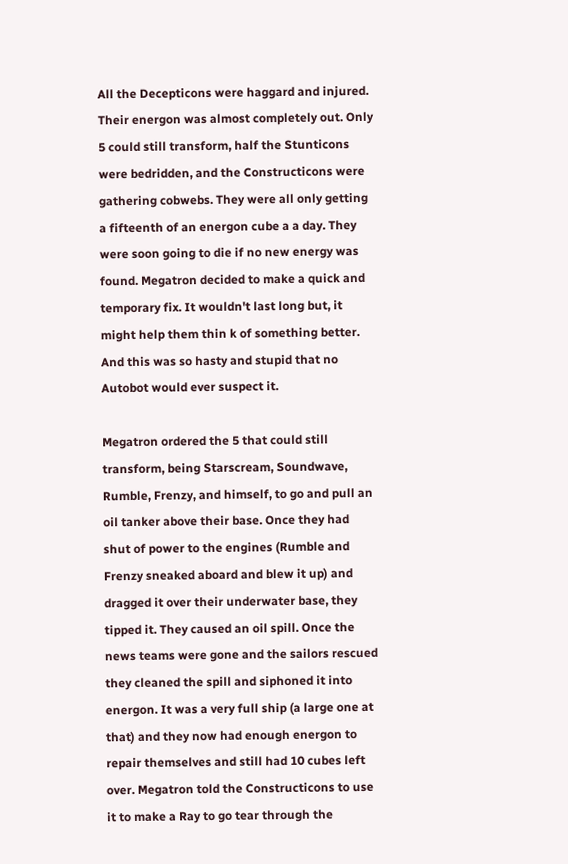All the Decepticons were haggard and injured. Their energon was almost completely out. Only 5 could still transform, half the Stunticons were bedridden, and the Constructicons were gathering cobwebs. They were all only getting a fifteenth of an energon cube a a day. They were soon going to die if no new energy was found. Megatron decided to make a quick and temporary fix. It wouldn't last long but, it might help them thin k of something better. And this was so hasty and stupid that no Autobot would ever suspect it.

Megatron ordered the 5 that could still transform, being Starscream, Soundwave, Rumble, Frenzy, and himself, to go and pull an oil tanker above their base. Once they had shut of power to the engines (Rumble and Frenzy sneaked aboard and blew it up) and dragged it over their underwater base, they tipped it. They caused an oil spill. Once the news teams were gone and the sailors rescued they cleaned the spill and siphoned it into energon. It was a very full ship (a large one at that) and they now had enough energon to repair themselves and still had 10 cubes left over. Megatron told the Constructicons to use it to make a Ray to go tear through the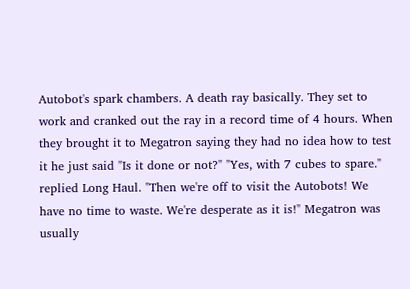Autobot's spark chambers. A death ray basically. They set to work and cranked out the ray in a record time of 4 hours. When they brought it to Megatron saying they had no idea how to test it he just said "Is it done or not?" "Yes, with 7 cubes to spare." replied Long Haul. "Then we're off to visit the Autobots! We have no time to waste. We're desperate as it is!" Megatron was usually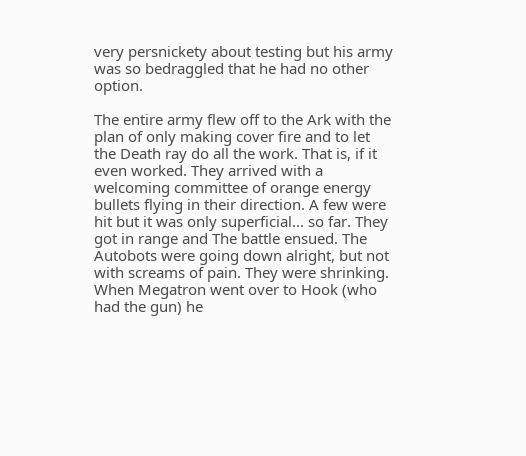very persnickety about testing but his army was so bedraggled that he had no other option.

The entire army flew off to the Ark with the plan of only making cover fire and to let the Death ray do all the work. That is, if it even worked. They arrived with a welcoming committee of orange energy bullets flying in their direction. A few were hit but it was only superficial... so far. They got in range and The battle ensued. The Autobots were going down alright, but not with screams of pain. They were shrinking. When Megatron went over to Hook (who had the gun) he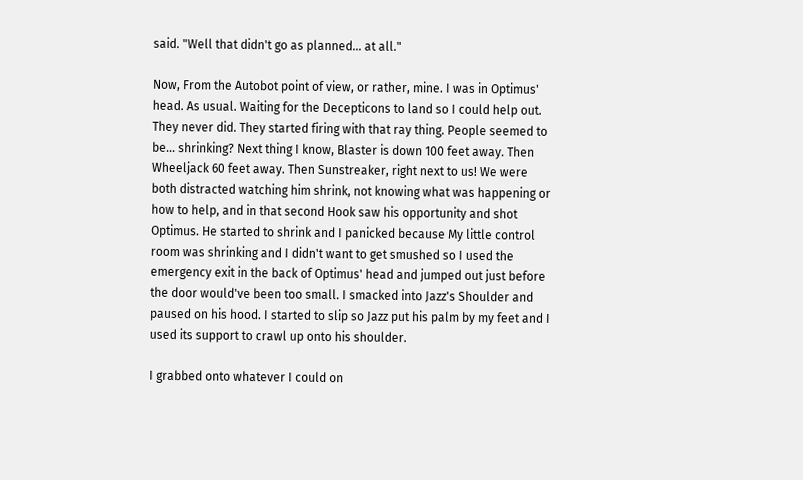said. "Well that didn't go as planned... at all."

Now, From the Autobot point of view, or rather, mine. I was in Optimus' head. As usual. Waiting for the Decepticons to land so I could help out. They never did. They started firing with that ray thing. People seemed to be... shrinking? Next thing I know, Blaster is down 100 feet away. Then Wheeljack 60 feet away. Then Sunstreaker, right next to us! We were both distracted watching him shrink, not knowing what was happening or how to help, and in that second Hook saw his opportunity and shot Optimus. He started to shrink and I panicked because My little control room was shrinking and I didn't want to get smushed so I used the emergency exit in the back of Optimus' head and jumped out just before the door would've been too small. I smacked into Jazz's Shoulder and paused on his hood. I started to slip so Jazz put his palm by my feet and I used its support to crawl up onto his shoulder.

I grabbed onto whatever I could on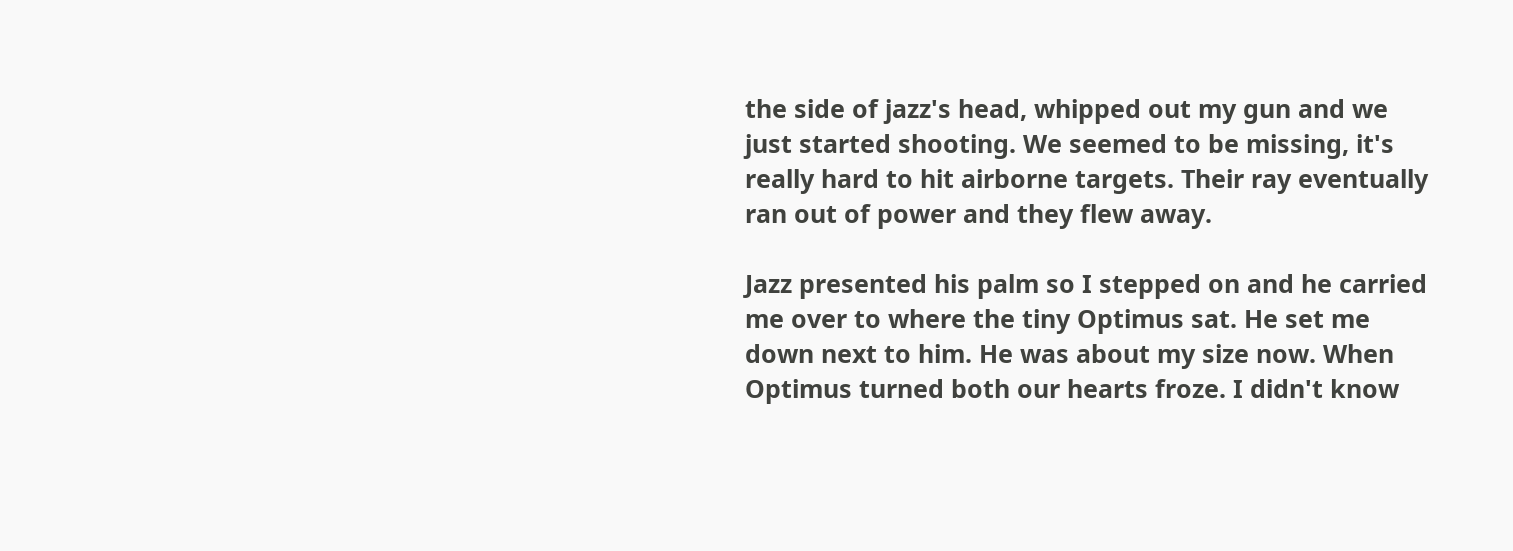the side of jazz's head, whipped out my gun and we just started shooting. We seemed to be missing, it's really hard to hit airborne targets. Their ray eventually ran out of power and they flew away.

Jazz presented his palm so I stepped on and he carried me over to where the tiny Optimus sat. He set me down next to him. He was about my size now. When Optimus turned both our hearts froze. I didn't know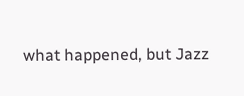what happened, but Jazz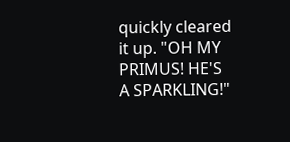quickly cleared it up. "OH MY PRIMUS! HE'S A SPARKLING!"